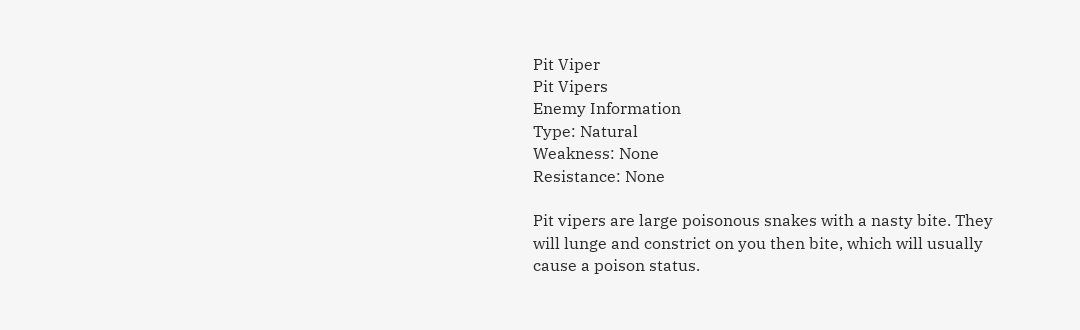Pit Viper
Pit Vipers
Enemy Information
Type: Natural
Weakness: None
Resistance: None

Pit vipers are large poisonous snakes with a nasty bite. They will lunge and constrict on you then bite, which will usually cause a poison status.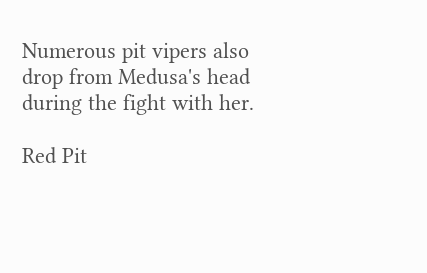Numerous pit vipers also drop from Medusa's head during the fight with her.

Red Pit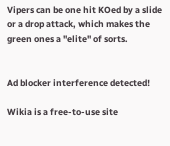Vipers can be one hit KOed by a slide or a drop attack, which makes the green ones a "elite" of sorts.


Ad blocker interference detected!

Wikia is a free-to-use site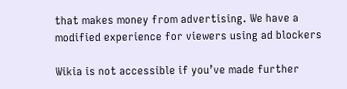that makes money from advertising. We have a modified experience for viewers using ad blockers

Wikia is not accessible if you’ve made further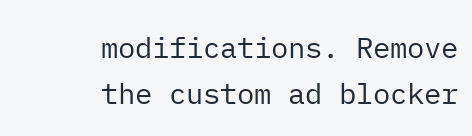modifications. Remove the custom ad blocker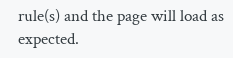rule(s) and the page will load as expected.